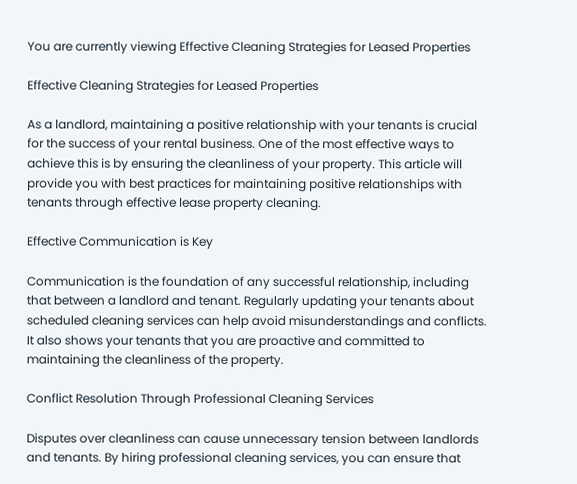You are currently viewing Effective Cleaning Strategies for Leased Properties

Effective Cleaning Strategies for Leased Properties

As a landlord, maintaining a positive relationship with your tenants is crucial for the success of your rental business. One of the most effective ways to achieve this is by ensuring the cleanliness of your property. This article will provide you with best practices for maintaining positive relationships with tenants through effective lease property cleaning.

Effective Communication is Key

Communication is the foundation of any successful relationship, including that between a landlord and tenant. Regularly updating your tenants about scheduled cleaning services can help avoid misunderstandings and conflicts. It also shows your tenants that you are proactive and committed to maintaining the cleanliness of the property.

Conflict Resolution Through Professional Cleaning Services

Disputes over cleanliness can cause unnecessary tension between landlords and tenants. By hiring professional cleaning services, you can ensure that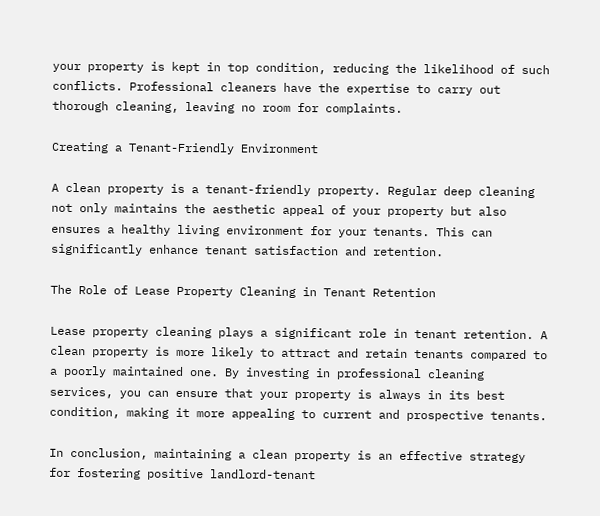your property is kept in top condition, reducing the likelihood of such conflicts. Professional cleaners have the expertise to carry out thorough cleaning, leaving no room for complaints.

Creating a Tenant-Friendly Environment

A clean property is a tenant-friendly property. Regular deep cleaning not only maintains the aesthetic appeal of your property but also ensures a healthy living environment for your tenants. This can significantly enhance tenant satisfaction and retention.

The Role of Lease Property Cleaning in Tenant Retention

Lease property cleaning plays a significant role in tenant retention. A clean property is more likely to attract and retain tenants compared to a poorly maintained one. By investing in professional cleaning services, you can ensure that your property is always in its best condition, making it more appealing to current and prospective tenants.

In conclusion, maintaining a clean property is an effective strategy for fostering positive landlord-tenant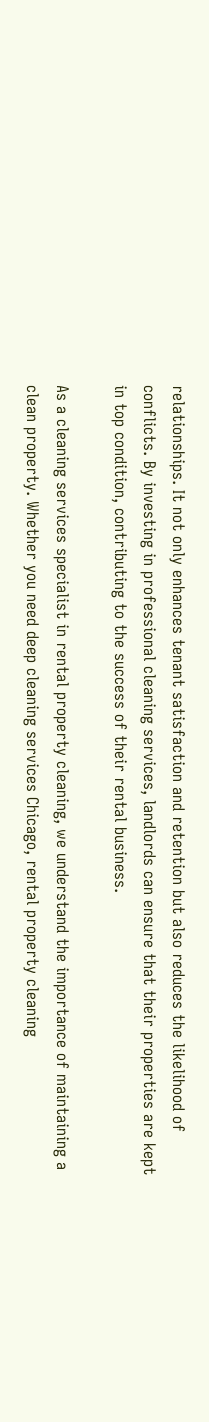relationships. It not only enhances tenant satisfaction and retention but also reduces the likelihood of conflicts. By investing in professional cleaning services, landlords can ensure that their properties are kept in top condition, contributing to the success of their rental business.

As a cleaning services specialist in rental property cleaning, we understand the importance of maintaining a clean property. Whether you need deep cleaning services Chicago, rental property cleaning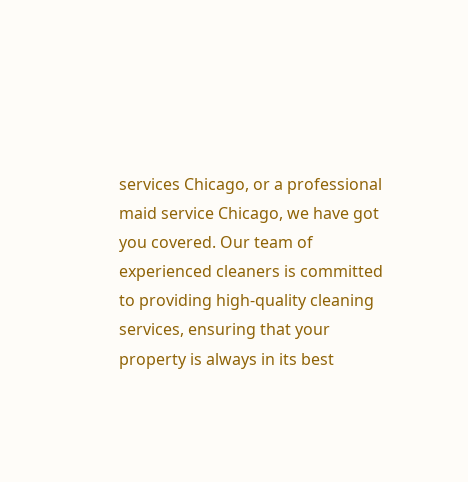services Chicago, or a professional maid service Chicago, we have got you covered. Our team of experienced cleaners is committed to providing high-quality cleaning services, ensuring that your property is always in its best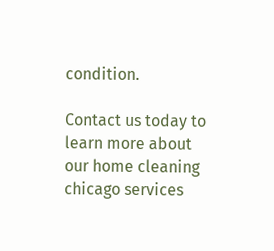condition.

Contact us today to learn more about our home cleaning chicago services